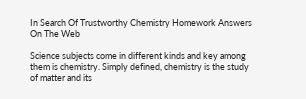In Search Of Trustworthy Chemistry Homework Answers On The Web

Science subjects come in different kinds and key among them is chemistry. Simply defined, chemistry is the study of matter and its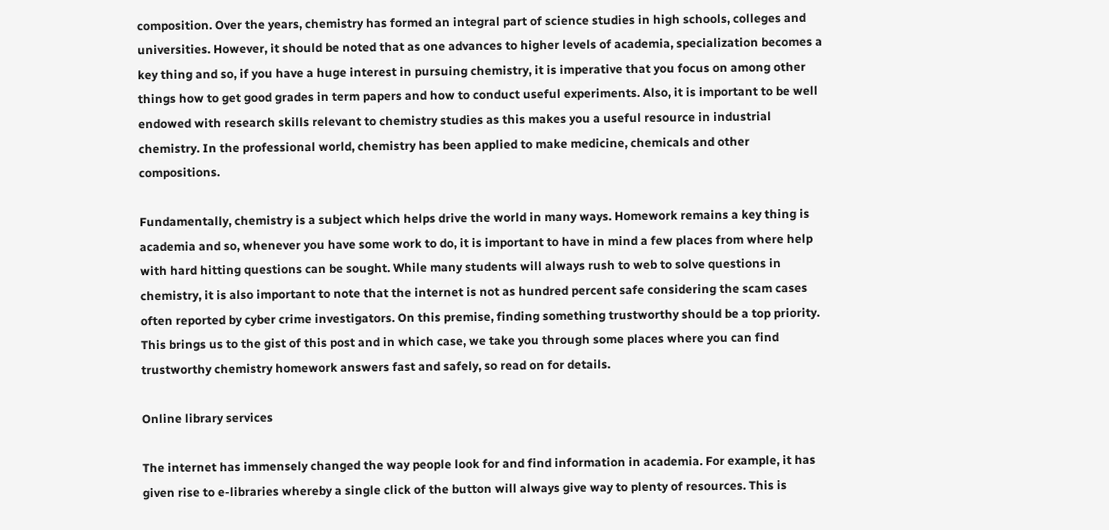composition. Over the years, chemistry has formed an integral part of science studies in high schools, colleges and universities. However, it should be noted that as one advances to higher levels of academia, specialization becomes a key thing and so, if you have a huge interest in pursuing chemistry, it is imperative that you focus on among other things how to get good grades in term papers and how to conduct useful experiments. Also, it is important to be well endowed with research skills relevant to chemistry studies as this makes you a useful resource in industrial chemistry. In the professional world, chemistry has been applied to make medicine, chemicals and other compositions.

Fundamentally, chemistry is a subject which helps drive the world in many ways. Homework remains a key thing is academia and so, whenever you have some work to do, it is important to have in mind a few places from where help with hard hitting questions can be sought. While many students will always rush to web to solve questions in chemistry, it is also important to note that the internet is not as hundred percent safe considering the scam cases often reported by cyber crime investigators. On this premise, finding something trustworthy should be a top priority. This brings us to the gist of this post and in which case, we take you through some places where you can find trustworthy chemistry homework answers fast and safely, so read on for details.

Online library services

The internet has immensely changed the way people look for and find information in academia. For example, it has given rise to e-libraries whereby a single click of the button will always give way to plenty of resources. This is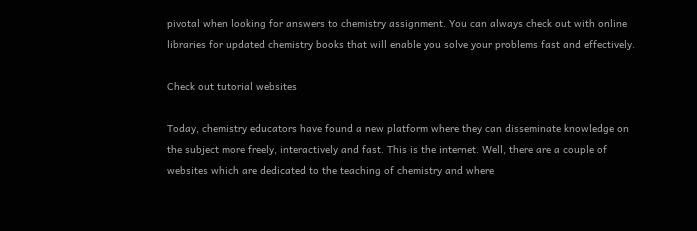pivotal when looking for answers to chemistry assignment. You can always check out with online libraries for updated chemistry books that will enable you solve your problems fast and effectively.

Check out tutorial websites

Today, chemistry educators have found a new platform where they can disseminate knowledge on the subject more freely, interactively and fast. This is the internet. Well, there are a couple of websites which are dedicated to the teaching of chemistry and where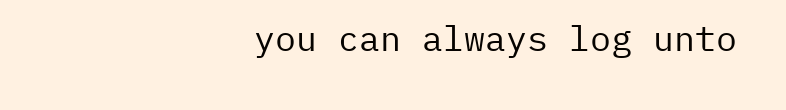you can always log unto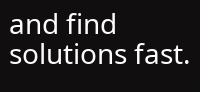and find solutions fast.